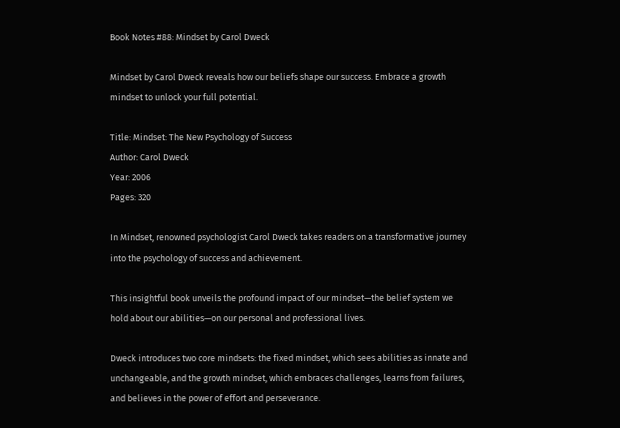Book Notes #88: Mindset by Carol Dweck

Mindset by Carol Dweck reveals how our beliefs shape our success. Embrace a growth mindset to unlock your full potential.

Title: Mindset: The New Psychology of Success
Author: Carol Dweck
Year: 2006
Pages: 320

In Mindset, renowned psychologist Carol Dweck takes readers on a transformative journey into the psychology of success and achievement.

This insightful book unveils the profound impact of our mindset—the belief system we hold about our abilities—on our personal and professional lives.

Dweck introduces two core mindsets: the fixed mindset, which sees abilities as innate and unchangeable, and the growth mindset, which embraces challenges, learns from failures, and believes in the power of effort and perseverance.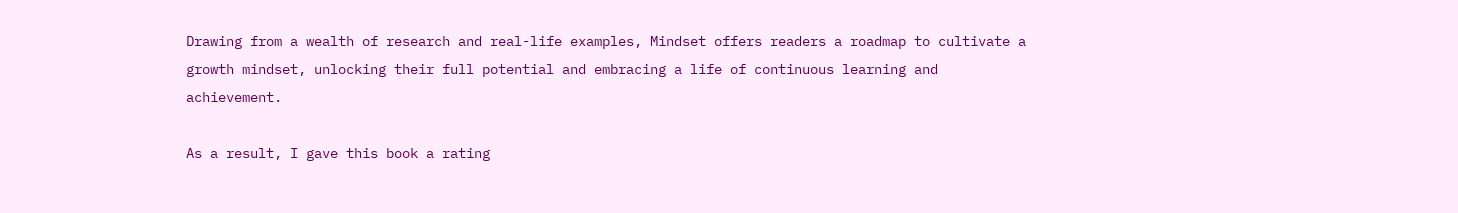Drawing from a wealth of research and real-life examples, Mindset offers readers a roadmap to cultivate a growth mindset, unlocking their full potential and embracing a life of continuous learning and achievement.

As a result, I gave this book a rating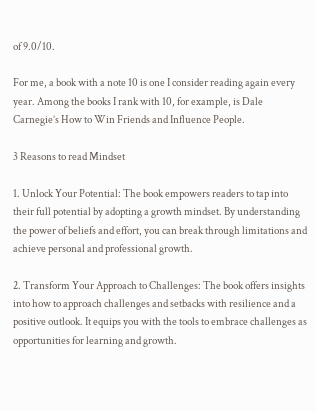of 9.0/10.

For me, a book with a note 10 is one I consider reading again every year. Among the books I rank with 10, for example, is Dale Carnegie’s How to Win Friends and Influence People.

3 Reasons to read Mindset

1. Unlock Your Potential: The book empowers readers to tap into their full potential by adopting a growth mindset. By understanding the power of beliefs and effort, you can break through limitations and achieve personal and professional growth.

2. Transform Your Approach to Challenges: The book offers insights into how to approach challenges and setbacks with resilience and a positive outlook. It equips you with the tools to embrace challenges as opportunities for learning and growth.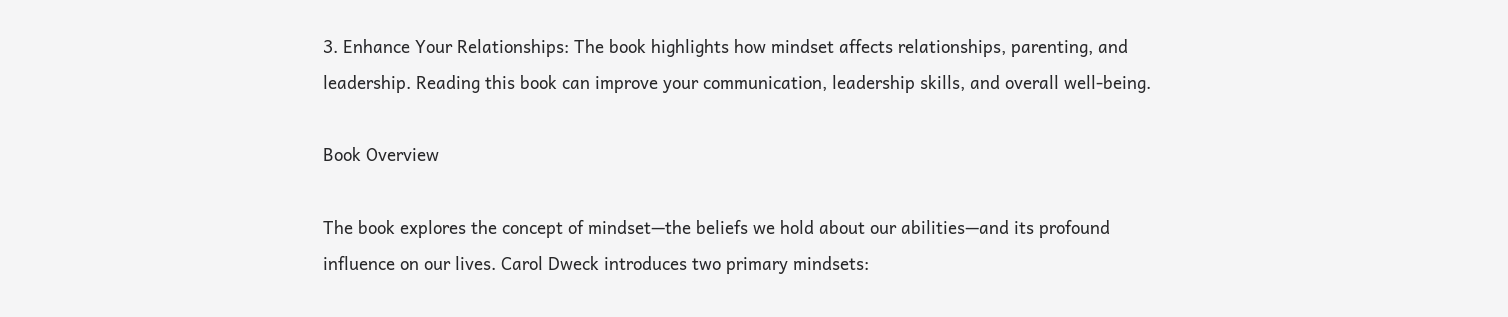3. Enhance Your Relationships: The book highlights how mindset affects relationships, parenting, and leadership. Reading this book can improve your communication, leadership skills, and overall well-being.

Book Overview

The book explores the concept of mindset—the beliefs we hold about our abilities—and its profound influence on our lives. Carol Dweck introduces two primary mindsets: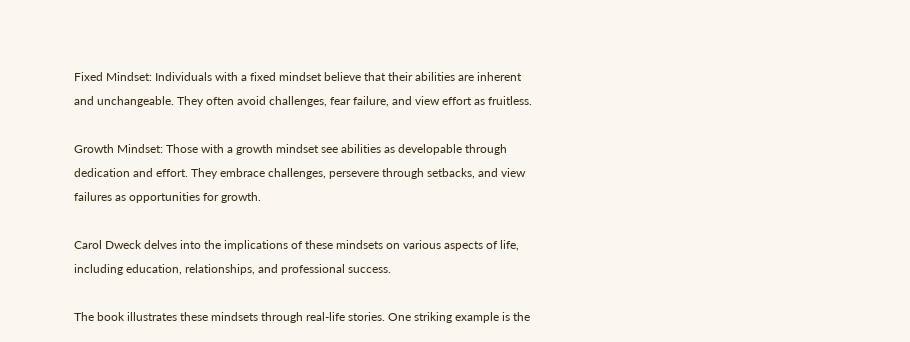Fixed Mindset: Individuals with a fixed mindset believe that their abilities are inherent and unchangeable. They often avoid challenges, fear failure, and view effort as fruitless.

Growth Mindset: Those with a growth mindset see abilities as developable through dedication and effort. They embrace challenges, persevere through setbacks, and view failures as opportunities for growth.

Carol Dweck delves into the implications of these mindsets on various aspects of life, including education, relationships, and professional success.

The book illustrates these mindsets through real-life stories. One striking example is the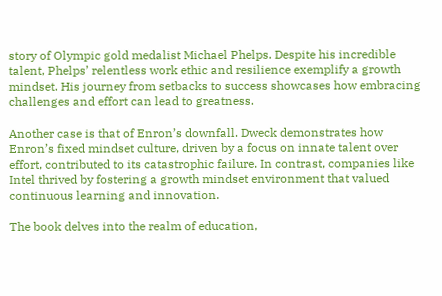story of Olympic gold medalist Michael Phelps. Despite his incredible talent, Phelps’ relentless work ethic and resilience exemplify a growth mindset. His journey from setbacks to success showcases how embracing challenges and effort can lead to greatness.

Another case is that of Enron’s downfall. Dweck demonstrates how Enron’s fixed mindset culture, driven by a focus on innate talent over effort, contributed to its catastrophic failure. In contrast, companies like Intel thrived by fostering a growth mindset environment that valued continuous learning and innovation.

The book delves into the realm of education,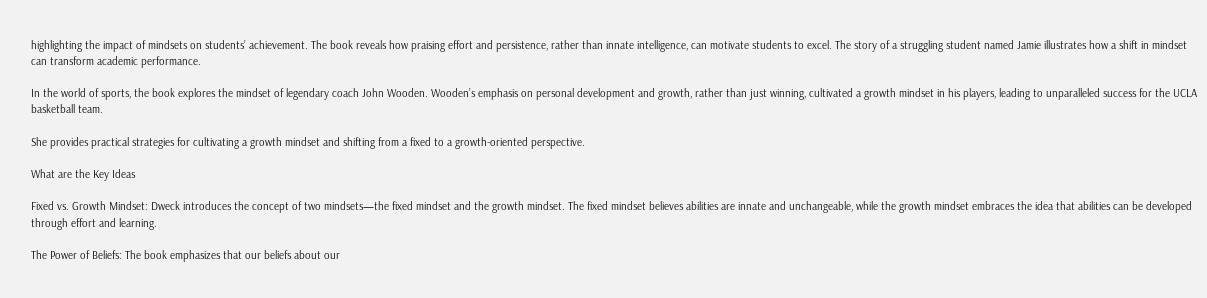highlighting the impact of mindsets on students’ achievement. The book reveals how praising effort and persistence, rather than innate intelligence, can motivate students to excel. The story of a struggling student named Jamie illustrates how a shift in mindset can transform academic performance.

In the world of sports, the book explores the mindset of legendary coach John Wooden. Wooden’s emphasis on personal development and growth, rather than just winning, cultivated a growth mindset in his players, leading to unparalleled success for the UCLA basketball team.

She provides practical strategies for cultivating a growth mindset and shifting from a fixed to a growth-oriented perspective.

What are the Key Ideas

Fixed vs. Growth Mindset: Dweck introduces the concept of two mindsets—the fixed mindset and the growth mindset. The fixed mindset believes abilities are innate and unchangeable, while the growth mindset embraces the idea that abilities can be developed through effort and learning.

The Power of Beliefs: The book emphasizes that our beliefs about our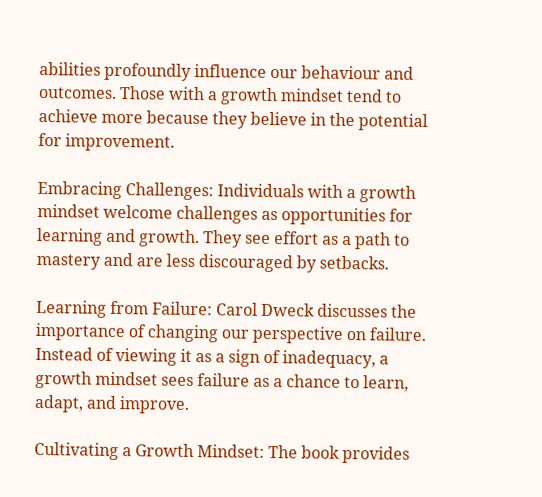abilities profoundly influence our behaviour and outcomes. Those with a growth mindset tend to achieve more because they believe in the potential for improvement.

Embracing Challenges: Individuals with a growth mindset welcome challenges as opportunities for learning and growth. They see effort as a path to mastery and are less discouraged by setbacks.

Learning from Failure: Carol Dweck discusses the importance of changing our perspective on failure. Instead of viewing it as a sign of inadequacy, a growth mindset sees failure as a chance to learn, adapt, and improve.

Cultivating a Growth Mindset: The book provides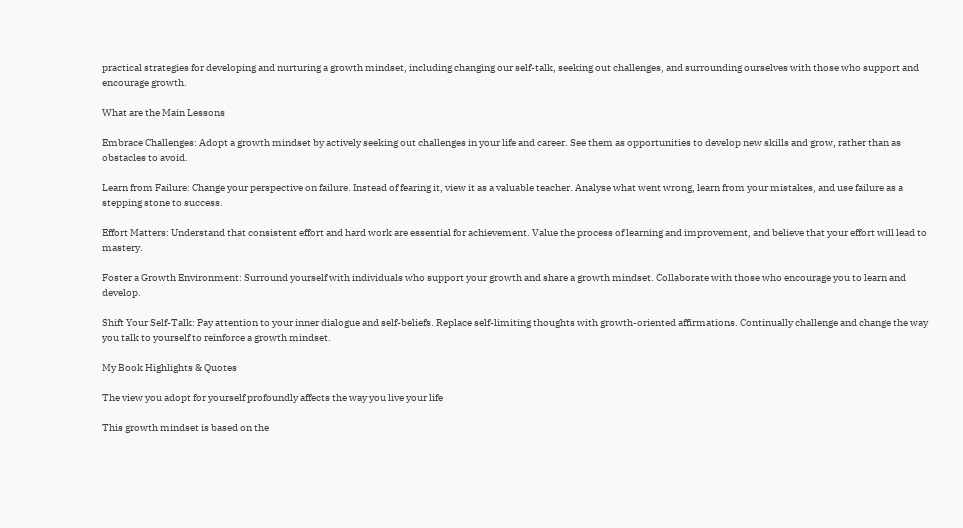practical strategies for developing and nurturing a growth mindset, including changing our self-talk, seeking out challenges, and surrounding ourselves with those who support and encourage growth.

What are the Main Lessons

Embrace Challenges: Adopt a growth mindset by actively seeking out challenges in your life and career. See them as opportunities to develop new skills and grow, rather than as obstacles to avoid.

Learn from Failure: Change your perspective on failure. Instead of fearing it, view it as a valuable teacher. Analyse what went wrong, learn from your mistakes, and use failure as a stepping stone to success.

Effort Matters: Understand that consistent effort and hard work are essential for achievement. Value the process of learning and improvement, and believe that your effort will lead to mastery.

Foster a Growth Environment: Surround yourself with individuals who support your growth and share a growth mindset. Collaborate with those who encourage you to learn and develop.

Shift Your Self-Talk: Pay attention to your inner dialogue and self-beliefs. Replace self-limiting thoughts with growth-oriented affirmations. Continually challenge and change the way you talk to yourself to reinforce a growth mindset.

My Book Highlights & Quotes

The view you adopt for yourself profoundly affects the way you live your life

This growth mindset is based on the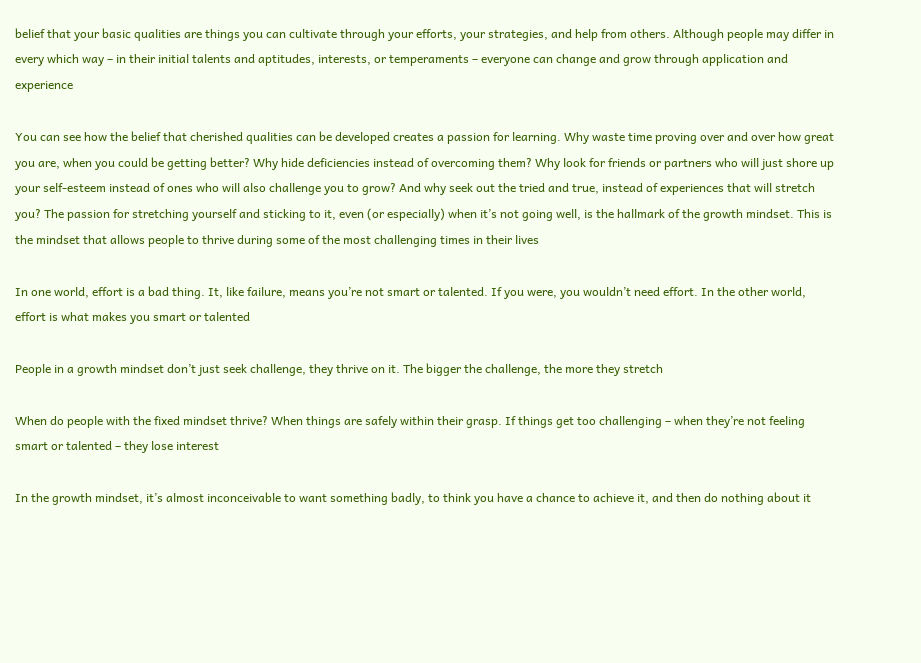belief that your basic qualities are things you can cultivate through your efforts, your strategies, and help from others. Although people may differ in every which way – in their initial talents and aptitudes, interests, or temperaments – everyone can change and grow through application and experience

You can see how the belief that cherished qualities can be developed creates a passion for learning. Why waste time proving over and over how great you are, when you could be getting better? Why hide deficiencies instead of overcoming them? Why look for friends or partners who will just shore up your self-esteem instead of ones who will also challenge you to grow? And why seek out the tried and true, instead of experiences that will stretch you? The passion for stretching yourself and sticking to it, even (or especially) when it’s not going well, is the hallmark of the growth mindset. This is the mindset that allows people to thrive during some of the most challenging times in their lives

In one world, effort is a bad thing. It, like failure, means you’re not smart or talented. If you were, you wouldn’t need effort. In the other world, effort is what makes you smart or talented

People in a growth mindset don’t just seek challenge, they thrive on it. The bigger the challenge, the more they stretch

When do people with the fixed mindset thrive? When things are safely within their grasp. If things get too challenging – when they’re not feeling smart or talented – they lose interest

In the growth mindset, it’s almost inconceivable to want something badly, to think you have a chance to achieve it, and then do nothing about it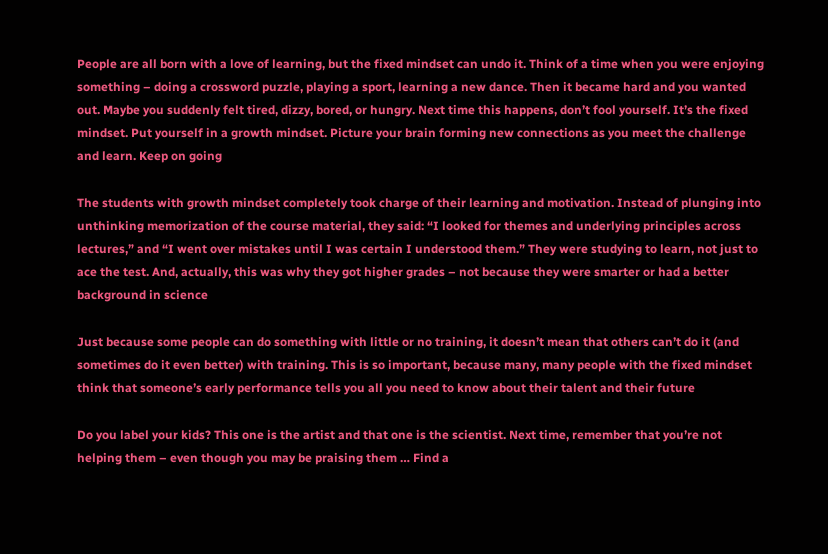People are all born with a love of learning, but the fixed mindset can undo it. Think of a time when you were enjoying something – doing a crossword puzzle, playing a sport, learning a new dance. Then it became hard and you wanted out. Maybe you suddenly felt tired, dizzy, bored, or hungry. Next time this happens, don’t fool yourself. It’s the fixed mindset. Put yourself in a growth mindset. Picture your brain forming new connections as you meet the challenge and learn. Keep on going

The students with growth mindset completely took charge of their learning and motivation. Instead of plunging into unthinking memorization of the course material, they said: “I looked for themes and underlying principles across lectures,” and “I went over mistakes until I was certain I understood them.” They were studying to learn, not just to ace the test. And, actually, this was why they got higher grades – not because they were smarter or had a better background in science

Just because some people can do something with little or no training, it doesn’t mean that others can’t do it (and sometimes do it even better) with training. This is so important, because many, many people with the fixed mindset think that someone’s early performance tells you all you need to know about their talent and their future

Do you label your kids? This one is the artist and that one is the scientist. Next time, remember that you’re not helping them – even though you may be praising them … Find a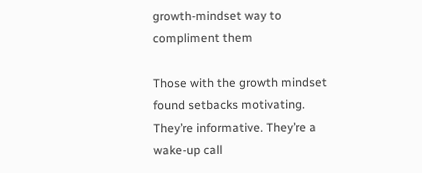growth-mindset way to compliment them

Those with the growth mindset found setbacks motivating. They’re informative. They’re a wake-up call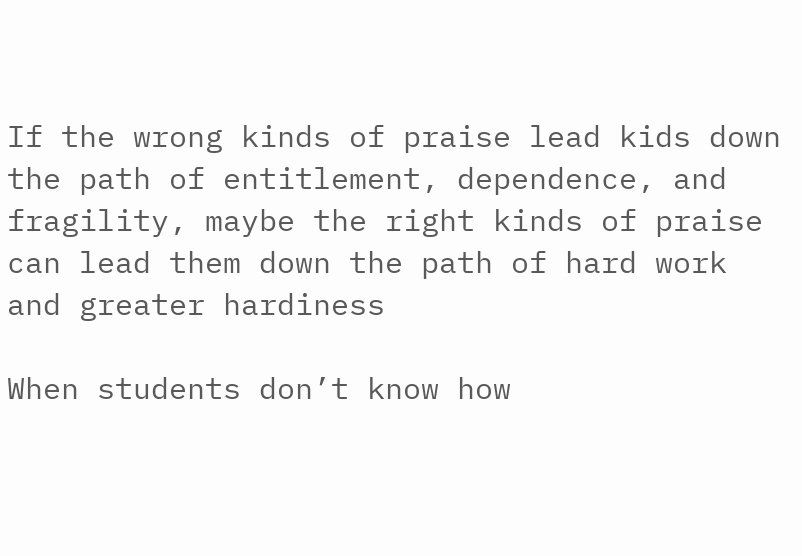If the wrong kinds of praise lead kids down the path of entitlement, dependence, and fragility, maybe the right kinds of praise can lead them down the path of hard work and greater hardiness

When students don’t know how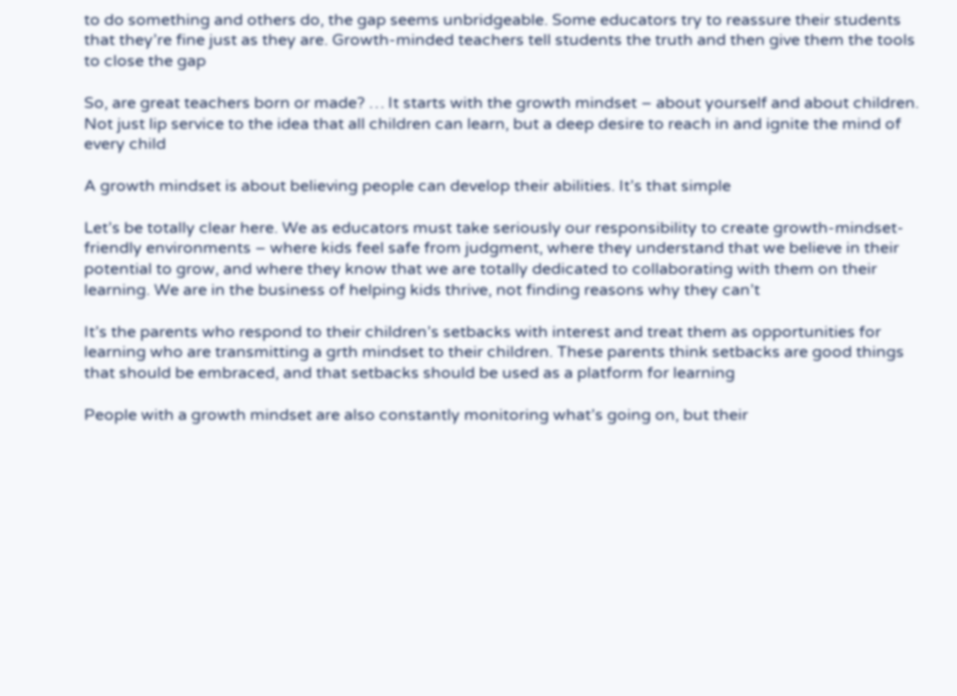to do something and others do, the gap seems unbridgeable. Some educators try to reassure their students that they’re fine just as they are. Growth-minded teachers tell students the truth and then give them the tools to close the gap

So, are great teachers born or made? … It starts with the growth mindset – about yourself and about children. Not just lip service to the idea that all children can learn, but a deep desire to reach in and ignite the mind of every child

A growth mindset is about believing people can develop their abilities. It’s that simple

Let’s be totally clear here. We as educators must take seriously our responsibility to create growth-mindset-friendly environments – where kids feel safe from judgment, where they understand that we believe in their potential to grow, and where they know that we are totally dedicated to collaborating with them on their learning. We are in the business of helping kids thrive, not finding reasons why they can’t

It’s the parents who respond to their children’s setbacks with interest and treat them as opportunities for learning who are transmitting a grth mindset to their children. These parents think setbacks are good things that should be embraced, and that setbacks should be used as a platform for learning

People with a growth mindset are also constantly monitoring what’s going on, but their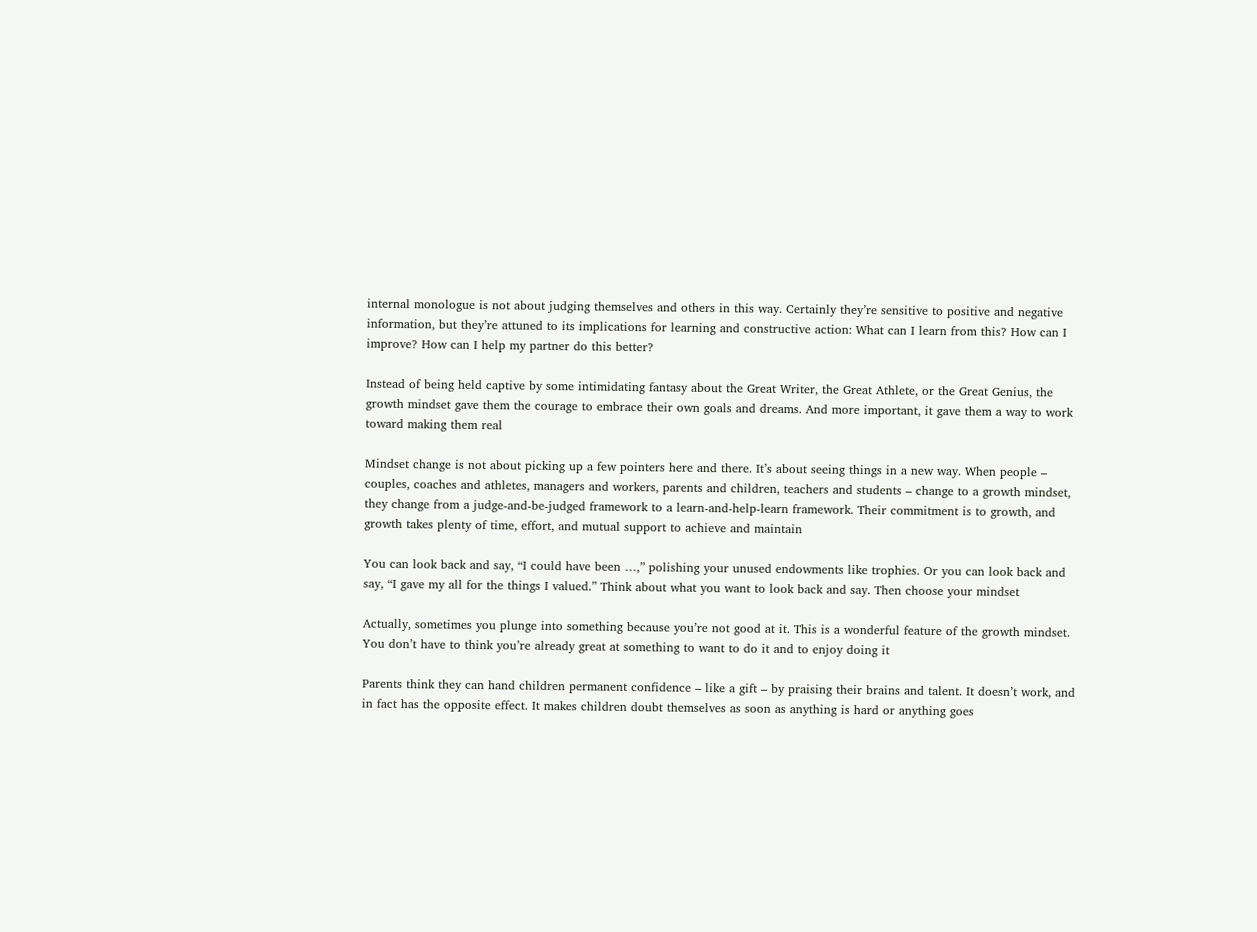internal monologue is not about judging themselves and others in this way. Certainly they’re sensitive to positive and negative information, but they’re attuned to its implications for learning and constructive action: What can I learn from this? How can I improve? How can I help my partner do this better?

Instead of being held captive by some intimidating fantasy about the Great Writer, the Great Athlete, or the Great Genius, the growth mindset gave them the courage to embrace their own goals and dreams. And more important, it gave them a way to work toward making them real

Mindset change is not about picking up a few pointers here and there. It’s about seeing things in a new way. When people – couples, coaches and athletes, managers and workers, parents and children, teachers and students – change to a growth mindset, they change from a judge-and-be-judged framework to a learn-and-help-learn framework. Their commitment is to growth, and growth takes plenty of time, effort, and mutual support to achieve and maintain

You can look back and say, “I could have been …,” polishing your unused endowments like trophies. Or you can look back and say, “I gave my all for the things I valued.” Think about what you want to look back and say. Then choose your mindset

Actually, sometimes you plunge into something because you’re not good at it. This is a wonderful feature of the growth mindset. You don’t have to think you’re already great at something to want to do it and to enjoy doing it

Parents think they can hand children permanent confidence – like a gift – by praising their brains and talent. It doesn’t work, and in fact has the opposite effect. It makes children doubt themselves as soon as anything is hard or anything goes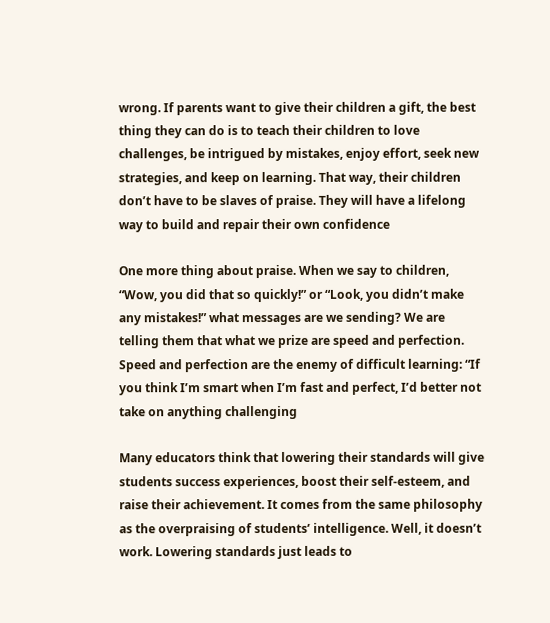wrong. If parents want to give their children a gift, the best thing they can do is to teach their children to love challenges, be intrigued by mistakes, enjoy effort, seek new strategies, and keep on learning. That way, their children don’t have to be slaves of praise. They will have a lifelong way to build and repair their own confidence

One more thing about praise. When we say to children, “Wow, you did that so quickly!” or “Look, you didn’t make any mistakes!” what messages are we sending? We are telling them that what we prize are speed and perfection. Speed and perfection are the enemy of difficult learning: “If you think I’m smart when I’m fast and perfect, I’d better not take on anything challenging

Many educators think that lowering their standards will give students success experiences, boost their self-esteem, and raise their achievement. It comes from the same philosophy as the overpraising of students’ intelligence. Well, it doesn’t work. Lowering standards just leads to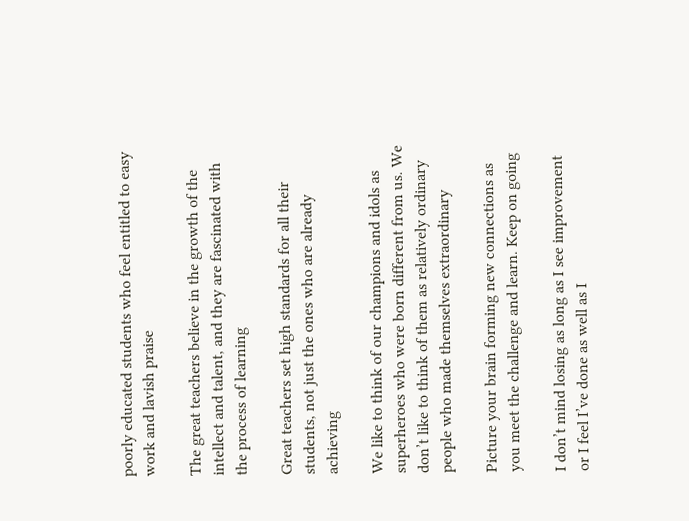poorly educated students who feel entitled to easy work and lavish praise

The great teachers believe in the growth of the intellect and talent, and they are fascinated with the process of learning

Great teachers set high standards for all their students, not just the ones who are already achieving

We like to think of our champions and idols as superheroes who were born different from us. We don’t like to think of them as relatively ordinary people who made themselves extraordinary

Picture your brain forming new connections as you meet the challenge and learn. Keep on going

I don’t mind losing as long as I see improvement or I feel I’ve done as well as I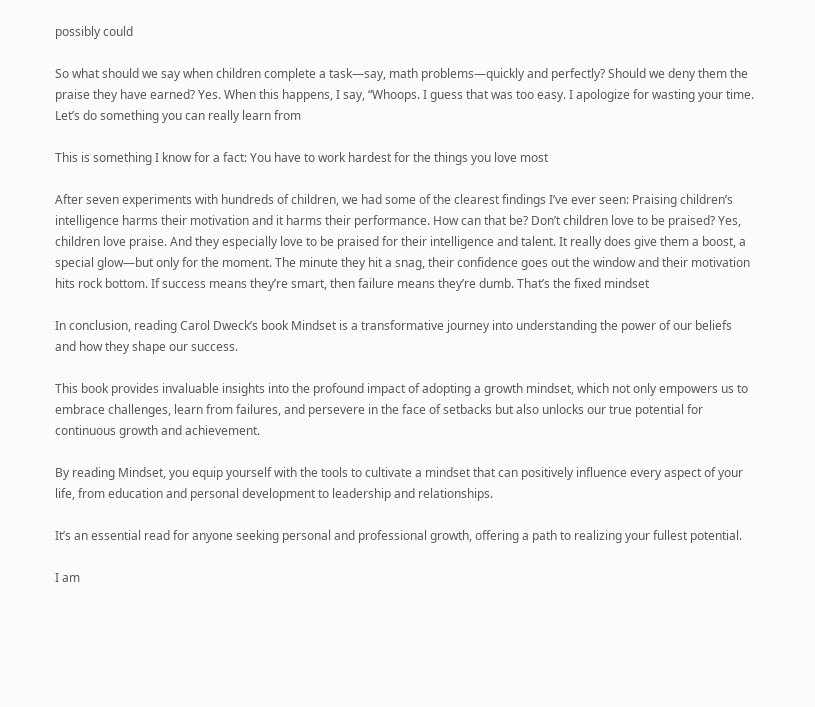possibly could

So what should we say when children complete a task—say, math problems—quickly and perfectly? Should we deny them the praise they have earned? Yes. When this happens, I say, “Whoops. I guess that was too easy. I apologize for wasting your time. Let’s do something you can really learn from

This is something I know for a fact: You have to work hardest for the things you love most

After seven experiments with hundreds of children, we had some of the clearest findings I’ve ever seen: Praising children’s intelligence harms their motivation and it harms their performance. How can that be? Don’t children love to be praised? Yes, children love praise. And they especially love to be praised for their intelligence and talent. It really does give them a boost, a special glow—but only for the moment. The minute they hit a snag, their confidence goes out the window and their motivation hits rock bottom. If success means they’re smart, then failure means they’re dumb. That’s the fixed mindset

In conclusion, reading Carol Dweck’s book Mindset is a transformative journey into understanding the power of our beliefs and how they shape our success.

This book provides invaluable insights into the profound impact of adopting a growth mindset, which not only empowers us to embrace challenges, learn from failures, and persevere in the face of setbacks but also unlocks our true potential for continuous growth and achievement.

By reading Mindset, you equip yourself with the tools to cultivate a mindset that can positively influence every aspect of your life, from education and personal development to leadership and relationships.

It’s an essential read for anyone seeking personal and professional growth, offering a path to realizing your fullest potential.

I am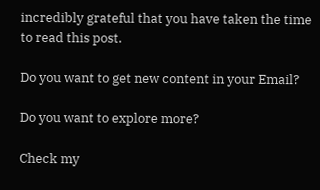incredibly grateful that you have taken the time to read this post.

Do you want to get new content in your Email?

Do you want to explore more?

Check my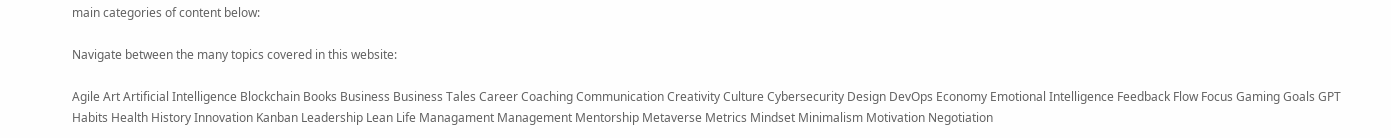main categories of content below:

Navigate between the many topics covered in this website:

Agile Art Artificial Intelligence Blockchain Books Business Business Tales Career Coaching Communication Creativity Culture Cybersecurity Design DevOps Economy Emotional Intelligence Feedback Flow Focus Gaming Goals GPT Habits Health History Innovation Kanban Leadership Lean Life Managament Management Mentorship Metaverse Metrics Mindset Minimalism Motivation Negotiation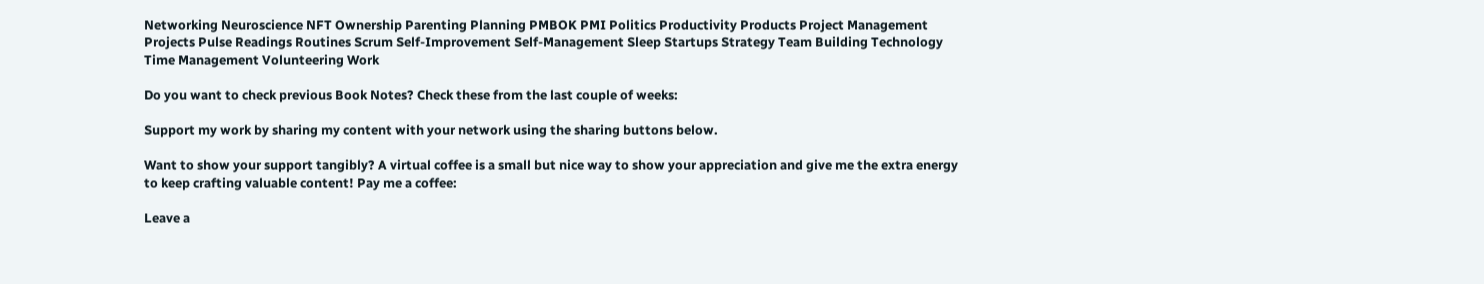Networking Neuroscience NFT Ownership Parenting Planning PMBOK PMI Politics Productivity Products Project Management Projects Pulse Readings Routines Scrum Self-Improvement Self-Management Sleep Startups Strategy Team Building Technology Time Management Volunteering Work

Do you want to check previous Book Notes? Check these from the last couple of weeks:

Support my work by sharing my content with your network using the sharing buttons below.

Want to show your support tangibly? A virtual coffee is a small but nice way to show your appreciation and give me the extra energy to keep crafting valuable content! Pay me a coffee:

Leave a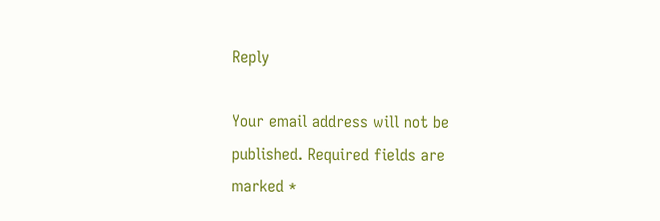Reply

Your email address will not be published. Required fields are marked *